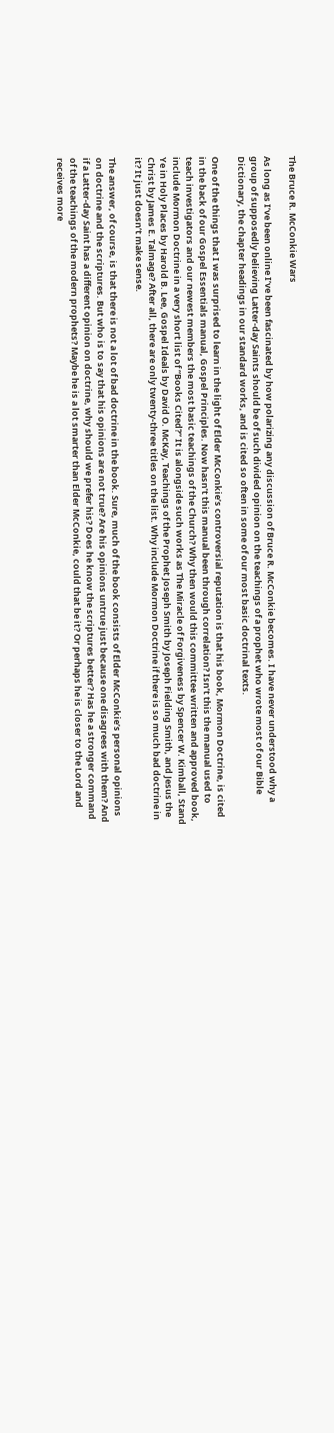The Bruce R. McConkie Wars

As long as I’ve been online I’ve been fascinated by how polarizing any discussion of Bruce R. McConkie becomes. I have never understood why a group of supposedly believing Latter-day Saints should be of such divided opinion on the teachings of a prophet who wrote most of our Bible Dictionary, the chapter headings in our standard works, and is cited so often in some of our most basic doctrinal texts.

One of the things that I was surprised to learn in the light of Elder McConkie’s controversial reputation is that his book, Mormon Doctrine, is cited in the back of our Gospel Essentials manual, Gospel Principles. Now hasn’t this manual been through correlation? Isn’t this the manual used to teach investigators and our newest members the most basic teachings of the Church? Why then would this committee written and approved book, include Mormon Doctrine in a very short list of “Books Cited?” It is alongside such works as The Miracle of Forgiveness by Spencer W. Kimball, Stand Ye in Holy Places by Harold B. Lee, Gospel Ideals by David O. McKay, Teachings of the Prophet Joseph Smith by Joseph Fielding Smith, and Jesus the Christ by James E. Talmage? After all, there are only twenty-three titles on the list. Why include Mormon Doctrine if there is so much bad doctrine in it? It just doesn’t make sense.

The answer, of course, is that there is not a lot of bad doctrine in the book. Sure, much of the book consists of Elder McConkie’s personal opinions on doctrine and the scriptures. But who is to say that his opinions are not true? Are his opinions untrue just because one disagrees with them? And if a Latter-day Saint has a different opinion on doctrine, why should we prefer his? Does he know the scriptures better? Has he a stronger command of the teachings of the modern prophets? Maybe he is a lot smarter than Elder McConkie, could that be it? Or perhaps he is closer to the Lord and receives more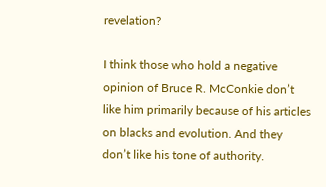revelation?

I think those who hold a negative opinion of Bruce R. McConkie don’t like him primarily because of his articles on blacks and evolution. And they don’t like his tone of authority.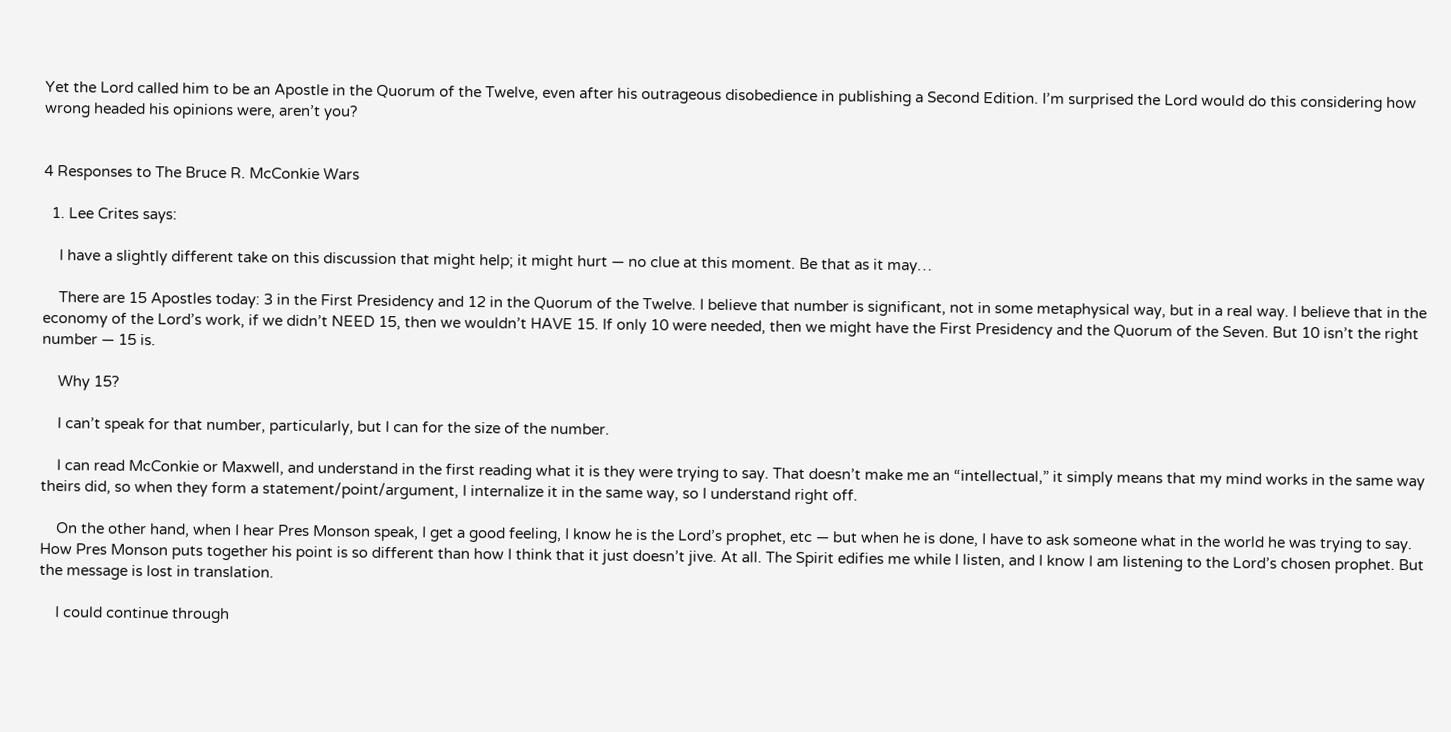Yet the Lord called him to be an Apostle in the Quorum of the Twelve, even after his outrageous disobedience in publishing a Second Edition. I’m surprised the Lord would do this considering how wrong headed his opinions were, aren’t you?


4 Responses to The Bruce R. McConkie Wars

  1. Lee Crites says:

    I have a slightly different take on this discussion that might help; it might hurt — no clue at this moment. Be that as it may…

    There are 15 Apostles today: 3 in the First Presidency and 12 in the Quorum of the Twelve. I believe that number is significant, not in some metaphysical way, but in a real way. I believe that in the economy of the Lord’s work, if we didn’t NEED 15, then we wouldn’t HAVE 15. If only 10 were needed, then we might have the First Presidency and the Quorum of the Seven. But 10 isn’t the right number — 15 is.

    Why 15?

    I can’t speak for that number, particularly, but I can for the size of the number.

    I can read McConkie or Maxwell, and understand in the first reading what it is they were trying to say. That doesn’t make me an “intellectual,” it simply means that my mind works in the same way theirs did, so when they form a statement/point/argument, I internalize it in the same way, so I understand right off.

    On the other hand, when I hear Pres Monson speak, I get a good feeling, I know he is the Lord’s prophet, etc — but when he is done, I have to ask someone what in the world he was trying to say. How Pres Monson puts together his point is so different than how I think that it just doesn’t jive. At all. The Spirit edifies me while I listen, and I know I am listening to the Lord’s chosen prophet. But the message is lost in translation.

    I could continue through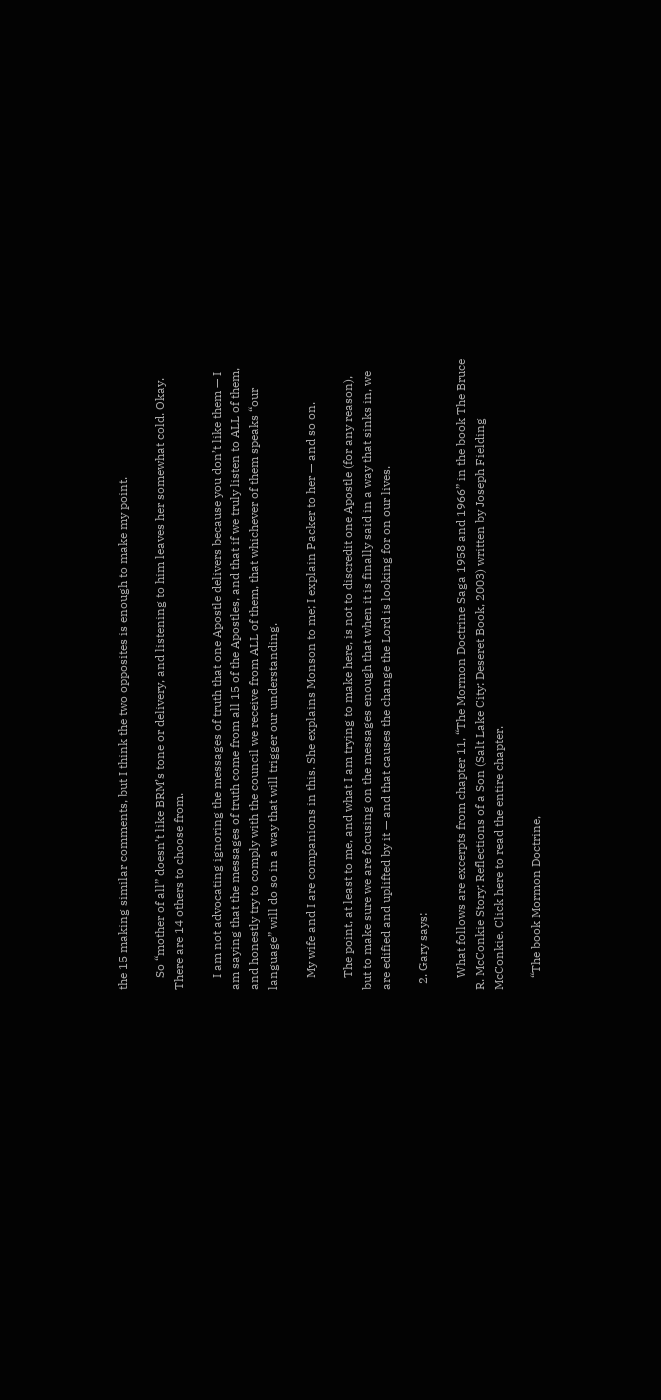the 15 making similar comments, but I think the two opposites is enough to make my point.

    So “mother of all” doesn’t like BRM’s tone or delivery, and listening to him leaves her somewhat cold. Okay. There are 14 others to choose from.

    I am not advocating ignoring the messages of truth that one Apostle delivers because you don’t like them — I am saying that the messages of truth come from all 15 of the Apostles, and that if we truly listen to ALL of them, and honestly try to comply with the council we receive from ALL of them, that whichever of them speaks “our language” will do so in a way that will trigger our understanding.

    My wife and I are companions in this. She explains Monson to me; I explain Packer to her — and so on.

    The point, at least to me, and what I am trying to make here, is not to discredit one Apostle (for any reason), but to make sure we are focusing on the messages enough that when it is finally said in a way that sinks in, we are edified and uplifted by it — and that causes the change the Lord is looking for on our lives.

  2. Gary says:

    What follows are excerpts from chapter 11, “The Mormon Doctrine Saga 1958 and 1966” in the book The Bruce R. McConkie Story: Reflections of a Son (Salt Lake City: Deseret Book, 2003) written by Joseph Fielding McConkie. Click here to read the entire chapter.

    “The book Mormon Doctrine,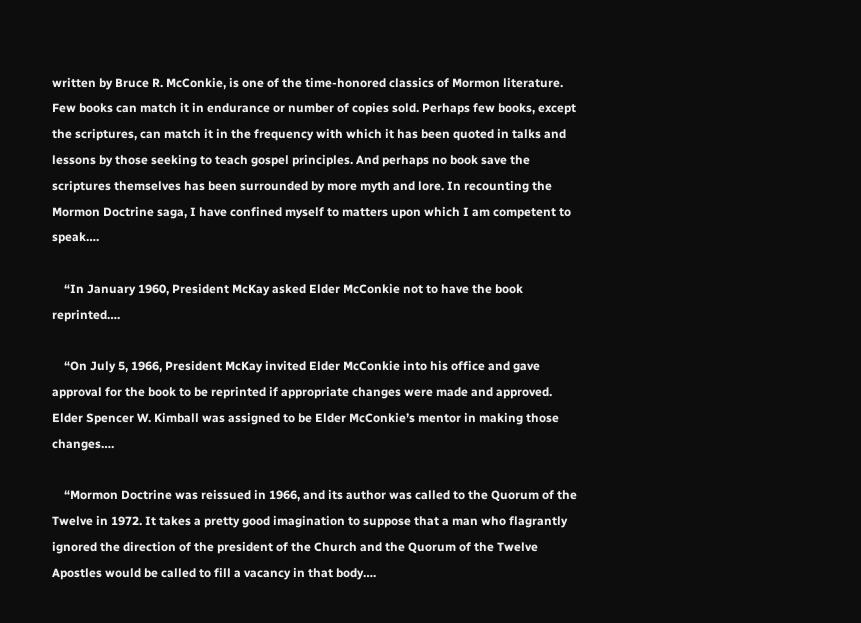written by Bruce R. McConkie, is one of the time-honored classics of Mormon literature. Few books can match it in endurance or number of copies sold. Perhaps few books, except the scriptures, can match it in the frequency with which it has been quoted in talks and lessons by those seeking to teach gospel principles. And perhaps no book save the scriptures themselves has been surrounded by more myth and lore. In recounting the Mormon Doctrine saga, I have confined myself to matters upon which I am competent to speak….

    “In January 1960, President McKay asked Elder McConkie not to have the book reprinted….

    “On July 5, 1966, President McKay invited Elder McConkie into his office and gave approval for the book to be reprinted if appropriate changes were made and approved. Elder Spencer W. Kimball was assigned to be Elder McConkie’s mentor in making those changes….

    “Mormon Doctrine was reissued in 1966, and its author was called to the Quorum of the Twelve in 1972. It takes a pretty good imagination to suppose that a man who flagrantly ignored the direction of the president of the Church and the Quorum of the Twelve Apostles would be called to fill a vacancy in that body….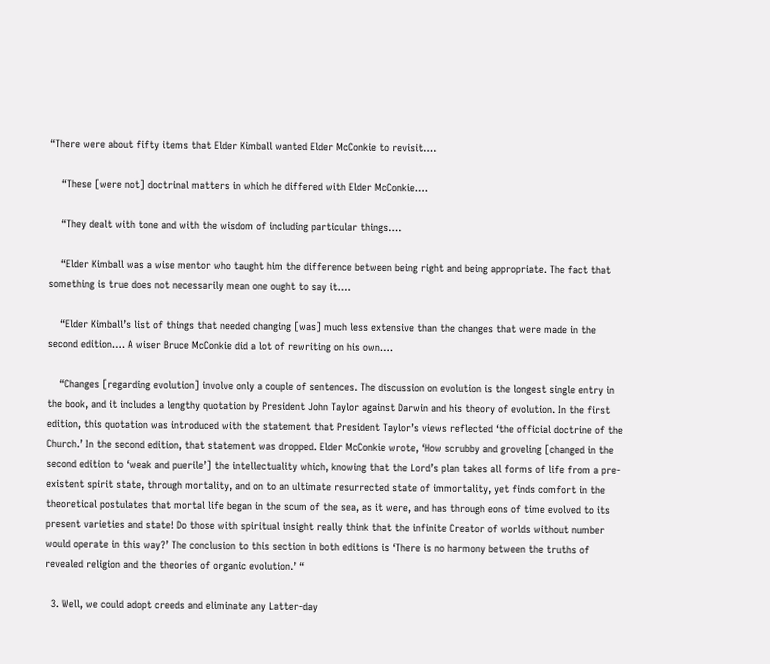“There were about fifty items that Elder Kimball wanted Elder McConkie to revisit….

    “These [were not] doctrinal matters in which he differed with Elder McConkie….

    “They dealt with tone and with the wisdom of including particular things….

    “Elder Kimball was a wise mentor who taught him the difference between being right and being appropriate. The fact that something is true does not necessarily mean one ought to say it….

    “Elder Kimball’s list of things that needed changing [was] much less extensive than the changes that were made in the second edition…. A wiser Bruce McConkie did a lot of rewriting on his own….

    “Changes [regarding evolution] involve only a couple of sentences. The discussion on evolution is the longest single entry in the book, and it includes a lengthy quotation by President John Taylor against Darwin and his theory of evolution. In the first edition, this quotation was introduced with the statement that President Taylor’s views reflected ‘the official doctrine of the Church.’ In the second edition, that statement was dropped. Elder McConkie wrote, ‘How scrubby and groveling [changed in the second edition to ‘weak and puerile’] the intellectuality which, knowing that the Lord’s plan takes all forms of life from a pre-existent spirit state, through mortality, and on to an ultimate resurrected state of immortality, yet finds comfort in the theoretical postulates that mortal life began in the scum of the sea, as it were, and has through eons of time evolved to its present varieties and state! Do those with spiritual insight really think that the infinite Creator of worlds without number would operate in this way?’ The conclusion to this section in both editions is ‘There is no harmony between the truths of revealed religion and the theories of organic evolution.’ “

  3. Well, we could adopt creeds and eliminate any Latter-day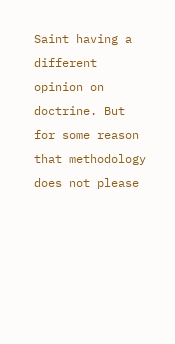Saint having a different opinion on doctrine. But for some reason that methodology does not please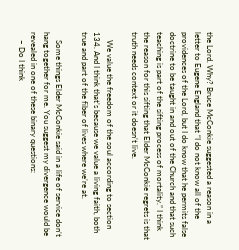the Lord. Why? Bruce McConkie suggested a reason in a letter to Eugene England that “I do not know all of the providences of the Lord, but I do know that he permits false doctrine to be taught in and out of the Church and that such teaching is part of the sifting process of mortality.” I think the reason for this sifting that Elder McConkie regrets is that truth needs context or it doesn’t live.

    We value the freedom of the soul according to section 134. And I think that’s because we value a living faith, both true and part of the fiber of lives where we’re at.

    Some things Elder McConkie said in a life of service don’t hang together for me. You suggest my divergence would be revealed in one of these binary questions:
    – Do I think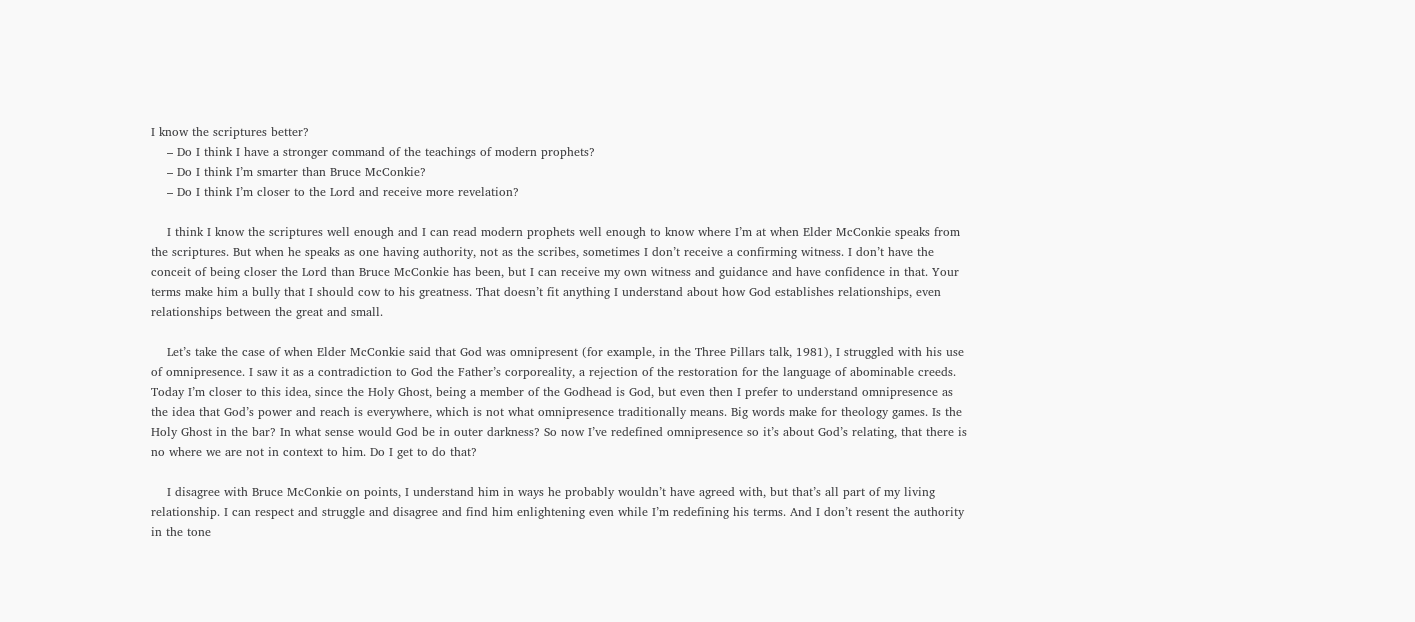I know the scriptures better?
    – Do I think I have a stronger command of the teachings of modern prophets?
    – Do I think I’m smarter than Bruce McConkie?
    – Do I think I’m closer to the Lord and receive more revelation?

    I think I know the scriptures well enough and I can read modern prophets well enough to know where I’m at when Elder McConkie speaks from the scriptures. But when he speaks as one having authority, not as the scribes, sometimes I don’t receive a confirming witness. I don’t have the conceit of being closer the Lord than Bruce McConkie has been, but I can receive my own witness and guidance and have confidence in that. Your terms make him a bully that I should cow to his greatness. That doesn’t fit anything I understand about how God establishes relationships, even relationships between the great and small.

    Let’s take the case of when Elder McConkie said that God was omnipresent (for example, in the Three Pillars talk, 1981), I struggled with his use of omnipresence. I saw it as a contradiction to God the Father’s corporeality, a rejection of the restoration for the language of abominable creeds. Today I’m closer to this idea, since the Holy Ghost, being a member of the Godhead is God, but even then I prefer to understand omnipresence as the idea that God’s power and reach is everywhere, which is not what omnipresence traditionally means. Big words make for theology games. Is the Holy Ghost in the bar? In what sense would God be in outer darkness? So now I’ve redefined omnipresence so it’s about God’s relating, that there is no where we are not in context to him. Do I get to do that?

    I disagree with Bruce McConkie on points, I understand him in ways he probably wouldn’t have agreed with, but that’s all part of my living relationship. I can respect and struggle and disagree and find him enlightening even while I’m redefining his terms. And I don’t resent the authority in the tone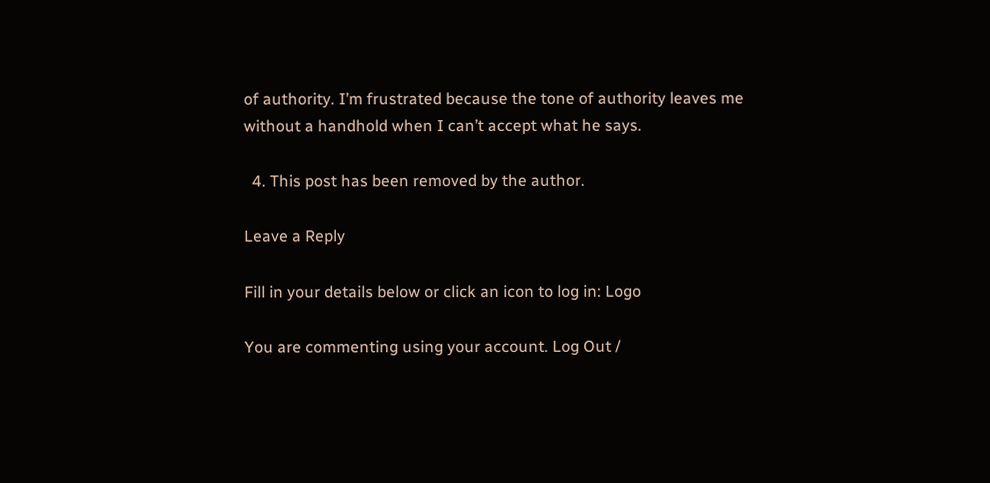of authority. I’m frustrated because the tone of authority leaves me without a handhold when I can’t accept what he says.

  4. This post has been removed by the author.

Leave a Reply

Fill in your details below or click an icon to log in: Logo

You are commenting using your account. Log Out /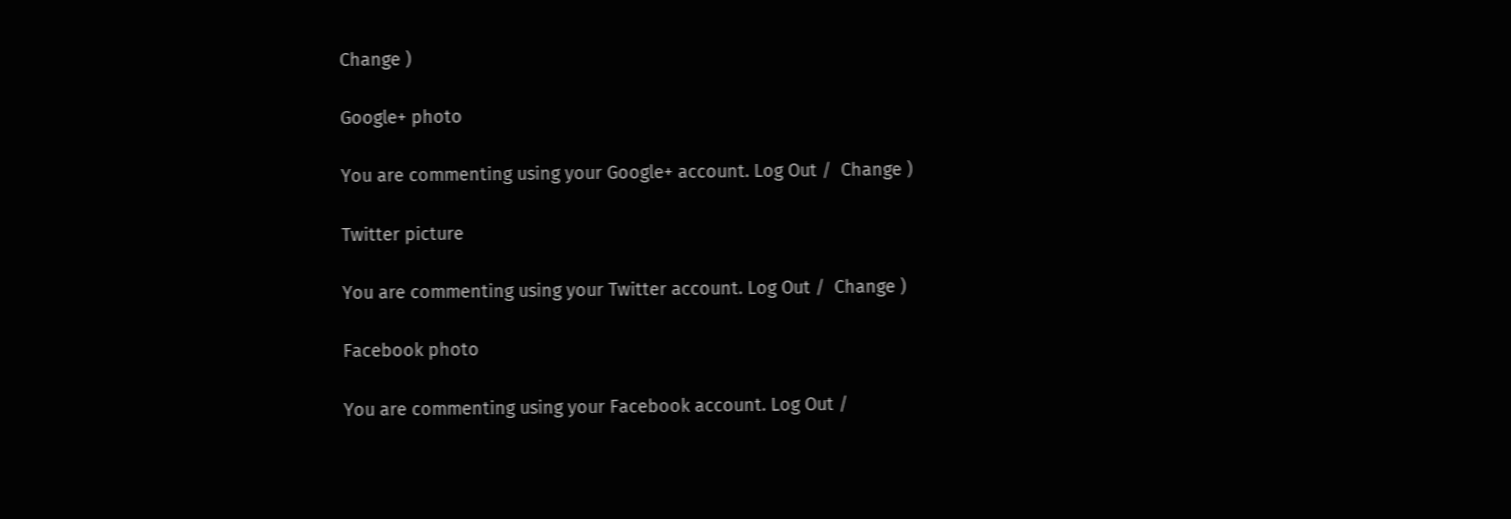Change )

Google+ photo

You are commenting using your Google+ account. Log Out /  Change )

Twitter picture

You are commenting using your Twitter account. Log Out /  Change )

Facebook photo

You are commenting using your Facebook account. Log Out /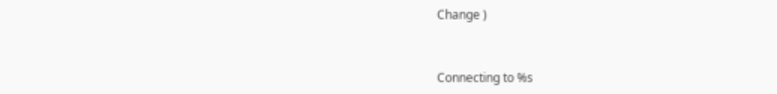Change )


Connecting to %s